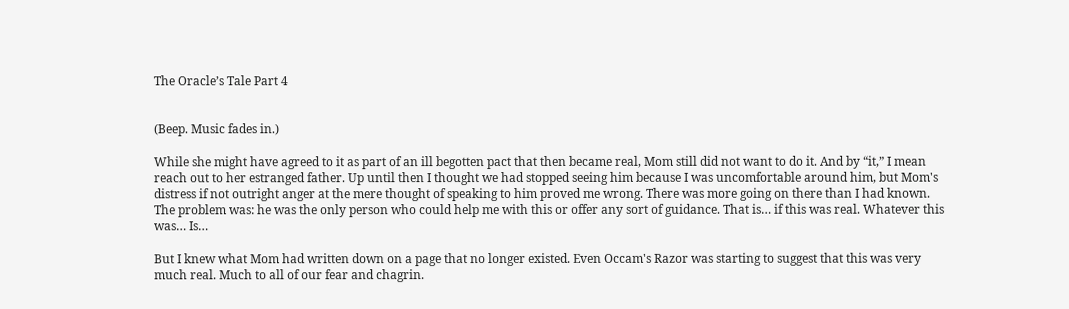The Oracle’s Tale Part 4


(Beep. Music fades in.)

While she might have agreed to it as part of an ill begotten pact that then became real, Mom still did not want to do it. And by “it,” I mean reach out to her estranged father. Up until then I thought we had stopped seeing him because I was uncomfortable around him, but Mom's distress if not outright anger at the mere thought of speaking to him proved me wrong. There was more going on there than I had known. The problem was: he was the only person who could help me with this or offer any sort of guidance. That is… if this was real. Whatever this was… Is…

But I knew what Mom had written down on a page that no longer existed. Even Occam's Razor was starting to suggest that this was very much real. Much to all of our fear and chagrin.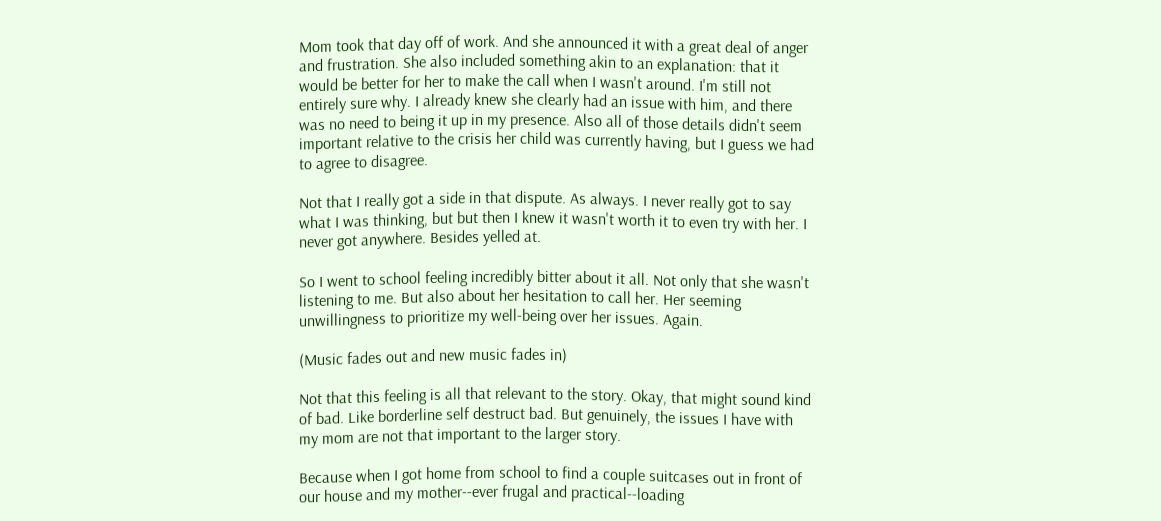Mom took that day off of work. And she announced it with a great deal of anger and frustration. She also included something akin to an explanation: that it would be better for her to make the call when I wasn't around. I'm still not entirely sure why. I already knew she clearly had an issue with him, and there was no need to being it up in my presence. Also all of those details didn't seem important relative to the crisis her child was currently having, but I guess we had to agree to disagree.

Not that I really got a side in that dispute. As always. I never really got to say what I was thinking, but but then I knew it wasn't worth it to even try with her. I never got anywhere. Besides yelled at.

So I went to school feeling incredibly bitter about it all. Not only that she wasn't listening to me. But also about her hesitation to call her. Her seeming unwillingness to prioritize my well-being over her issues. Again.

(Music fades out and new music fades in)

Not that this feeling is all that relevant to the story. Okay, that might sound kind of bad. Like borderline self destruct bad. But genuinely, the issues I have with my mom are not that important to the larger story.

Because when I got home from school to find a couple suitcases out in front of our house and my mother--ever frugal and practical--loading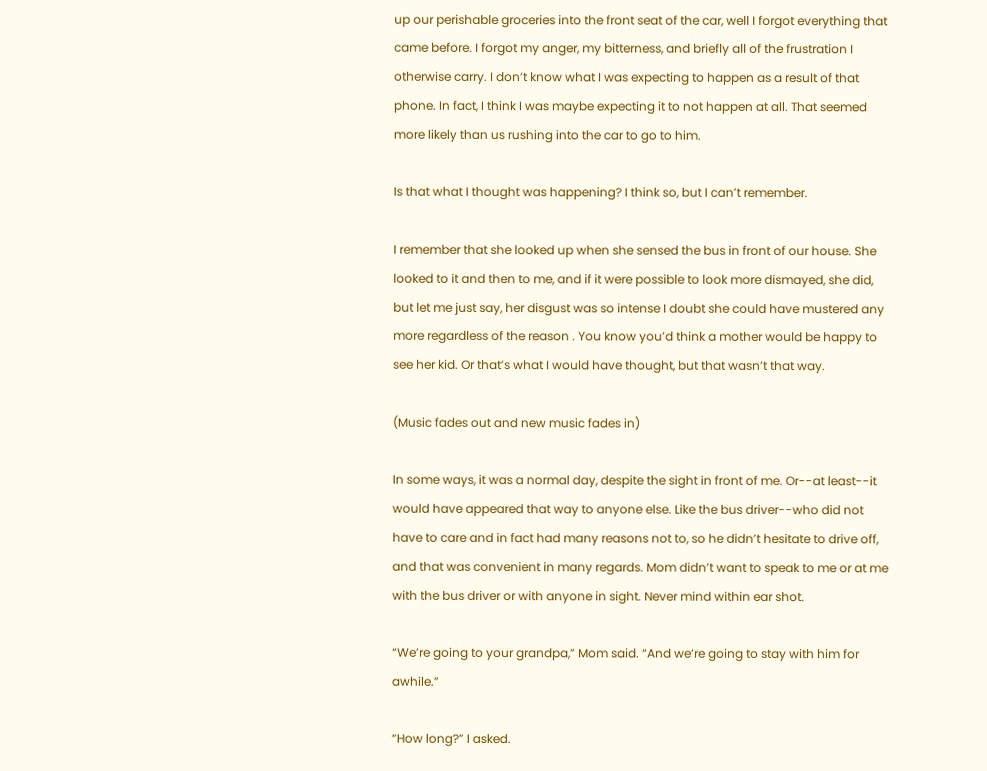up our perishable groceries into the front seat of the car, well I forgot everything that came before. I forgot my anger, my bitterness, and briefly all of the frustration I otherwise carry. I don’t know what I was expecting to happen as a result of that phone. In fact, I think I was maybe expecting it to not happen at all. That seemed more likely than us rushing into the car to go to him.

Is that what I thought was happening? I think so, but I can’t remember.

I remember that she looked up when she sensed the bus in front of our house. She looked to it and then to me, and if it were possible to look more dismayed, she did, but let me just say, her disgust was so intense I doubt she could have mustered any more regardless of the reason . You know you’d think a mother would be happy to see her kid. Or that’s what I would have thought, but that wasn’t that way.

(Music fades out and new music fades in)

In some ways, it was a normal day, despite the sight in front of me. Or--at least--it would have appeared that way to anyone else. Like the bus driver--who did not have to care and in fact had many reasons not to, so he didn’t hesitate to drive off, and that was convenient in many regards. Mom didn’t want to speak to me or at me with the bus driver or with anyone in sight. Never mind within ear shot.

“We’re going to your grandpa,” Mom said. “And we’re going to stay with him for awhile.”

“How long?” I asked.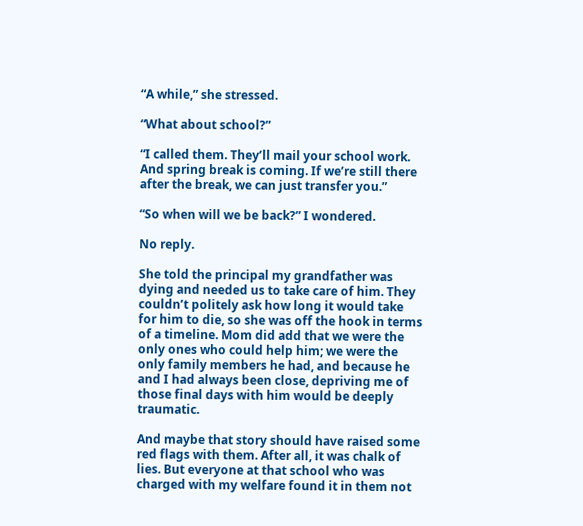“A while,” she stressed.

“What about school?”

“I called them. They’ll mail your school work. And spring break is coming. If we’re still there after the break, we can just transfer you.”

“So when will we be back?” I wondered.

No reply.

She told the principal my grandfather was dying and needed us to take care of him. They couldn’t politely ask how long it would take for him to die, so she was off the hook in terms of a timeline. Mom did add that we were the only ones who could help him; we were the only family members he had, and because he and I had always been close, depriving me of those final days with him would be deeply traumatic.

And maybe that story should have raised some red flags with them. After all, it was chalk of lies. But everyone at that school who was charged with my welfare found it in them not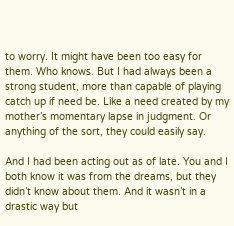to worry. It might have been too easy for them. Who knows. But I had always been a strong student, more than capable of playing catch up if need be. Like a need created by my mother’s momentary lapse in judgment. Or anything of the sort, they could easily say.

And I had been acting out as of late. You and I both know it was from the dreams, but they didn’t know about them. And it wasn’t in a drastic way but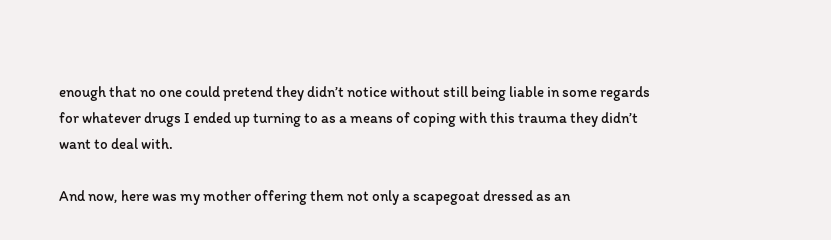enough that no one could pretend they didn’t notice without still being liable in some regards for whatever drugs I ended up turning to as a means of coping with this trauma they didn’t want to deal with.

And now, here was my mother offering them not only a scapegoat dressed as an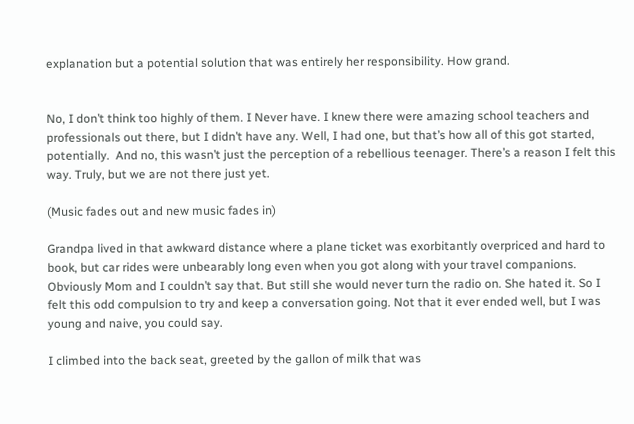explanation but a potential solution that was entirely her responsibility. How grand.


No, I don’t think too highly of them. I Never have. I knew there were amazing school teachers and professionals out there, but I didn’t have any. Well, I had one, but that’s how all of this got started, potentially.  And no, this wasn’t just the perception of a rebellious teenager. There’s a reason I felt this way. Truly, but we are not there just yet.

(Music fades out and new music fades in)

Grandpa lived in that awkward distance where a plane ticket was exorbitantly overpriced and hard to book, but car rides were unbearably long even when you got along with your travel companions. Obviously Mom and I couldn’t say that. But still she would never turn the radio on. She hated it. So I felt this odd compulsion to try and keep a conversation going. Not that it ever ended well, but I was young and naive, you could say.

I climbed into the back seat, greeted by the gallon of milk that was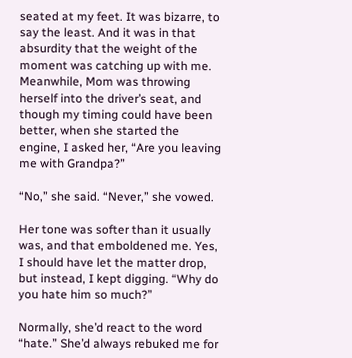seated at my feet. It was bizarre, to say the least. And it was in that absurdity that the weight of the moment was catching up with me. Meanwhile, Mom was throwing herself into the driver’s seat, and though my timing could have been better, when she started the engine, I asked her, “Are you leaving me with Grandpa?”

“No,” she said. “Never,” she vowed.

Her tone was softer than it usually was, and that emboldened me. Yes, I should have let the matter drop, but instead, I kept digging. “Why do you hate him so much?”

Normally, she’d react to the word “hate.” She’d always rebuked me for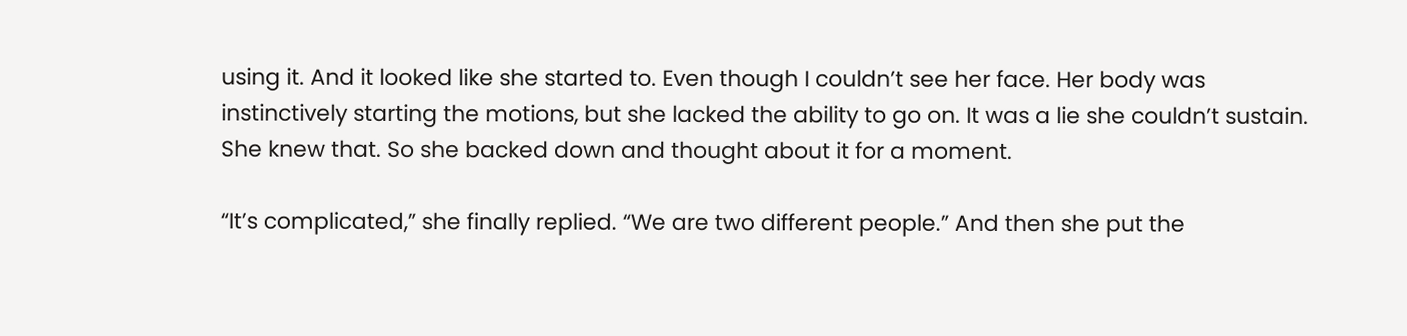using it. And it looked like she started to. Even though I couldn’t see her face. Her body was instinctively starting the motions, but she lacked the ability to go on. It was a lie she couldn’t sustain. She knew that. So she backed down and thought about it for a moment.

“It’s complicated,” she finally replied. “We are two different people.” And then she put the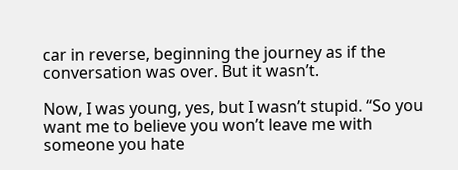car in reverse, beginning the journey as if the conversation was over. But it wasn’t.

Now, I was young, yes, but I wasn’t stupid. “So you want me to believe you won’t leave me with someone you hate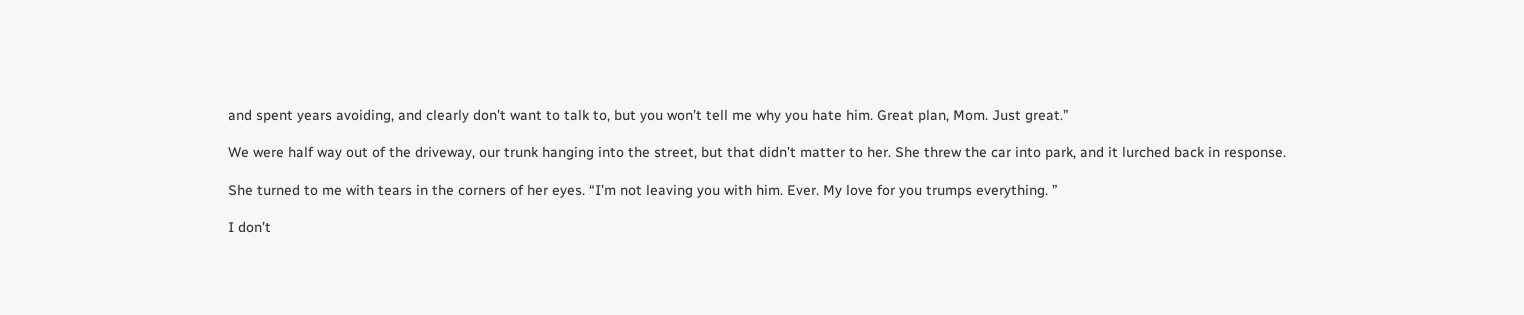and spent years avoiding, and clearly don’t want to talk to, but you won’t tell me why you hate him. Great plan, Mom. Just great.”

We were half way out of the driveway, our trunk hanging into the street, but that didn’t matter to her. She threw the car into park, and it lurched back in response.

She turned to me with tears in the corners of her eyes. “I’m not leaving you with him. Ever. My love for you trumps everything. ”

I don’t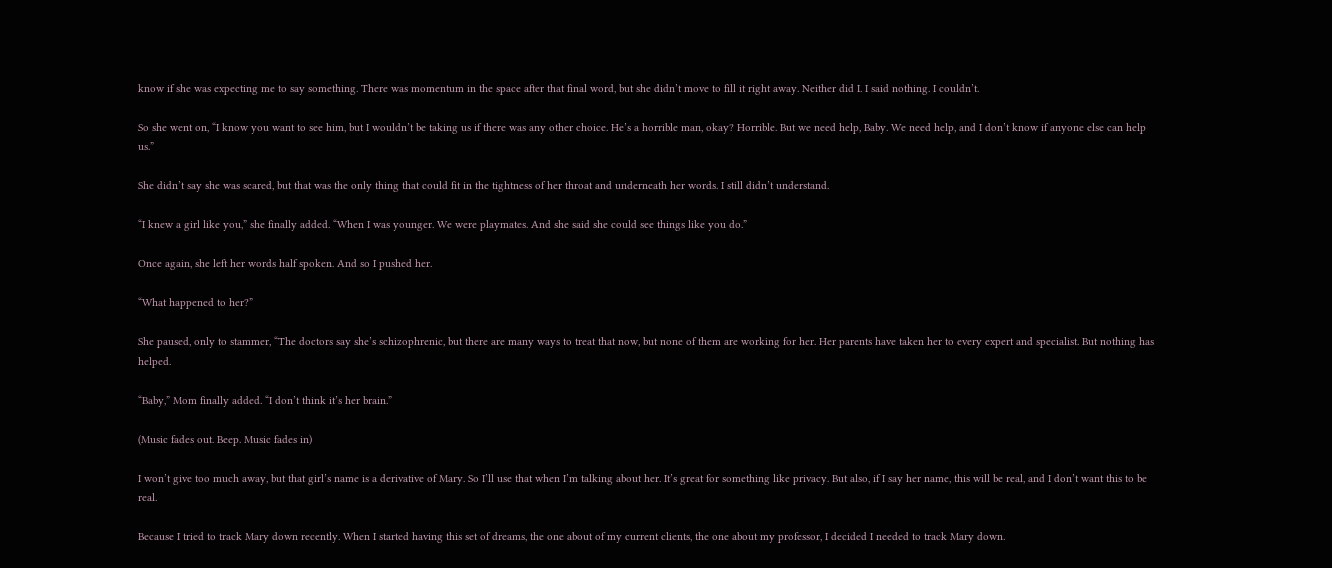know if she was expecting me to say something. There was momentum in the space after that final word, but she didn’t move to fill it right away. Neither did I. I said nothing. I couldn’t.

So she went on, “I know you want to see him, but I wouldn’t be taking us if there was any other choice. He’s a horrible man, okay? Horrible. But we need help, Baby. We need help, and I don’t know if anyone else can help us.”

She didn’t say she was scared, but that was the only thing that could fit in the tightness of her throat and underneath her words. I still didn’t understand.

“I knew a girl like you,” she finally added. “When I was younger. We were playmates. And she said she could see things like you do.”

Once again, she left her words half spoken. And so I pushed her.

“What happened to her?”

She paused, only to stammer, “The doctors say she’s schizophrenic, but there are many ways to treat that now, but none of them are working for her. Her parents have taken her to every expert and specialist. But nothing has helped.

“Baby,” Mom finally added. “I don’t think it’s her brain.”

(Music fades out. Beep. Music fades in)

I won’t give too much away, but that girl’s name is a derivative of Mary. So I’ll use that when I’m talking about her. It’s great for something like privacy. But also, if I say her name, this will be real, and I don’t want this to be real.

Because I tried to track Mary down recently. When I started having this set of dreams, the one about of my current clients, the one about my professor, I decided I needed to track Mary down.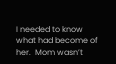I needed to know what had become of her.  Mom wasn’t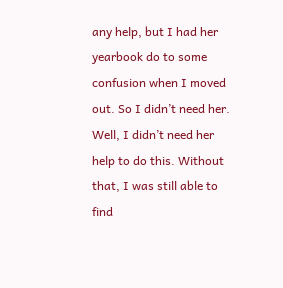any help, but I had her yearbook do to some confusion when I moved out. So I didn’t need her. Well, I didn’t need her help to do this. Without that, I was still able to find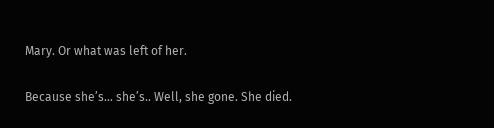Mary. Or what was left of her.

Because she’s… she’s.. Well, she gone. She died.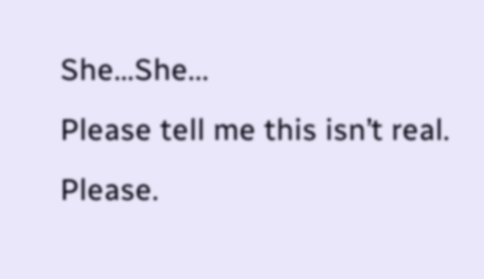She…She...
Please tell me this isn’t real. Please.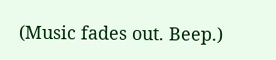(Music fades out. Beep.)